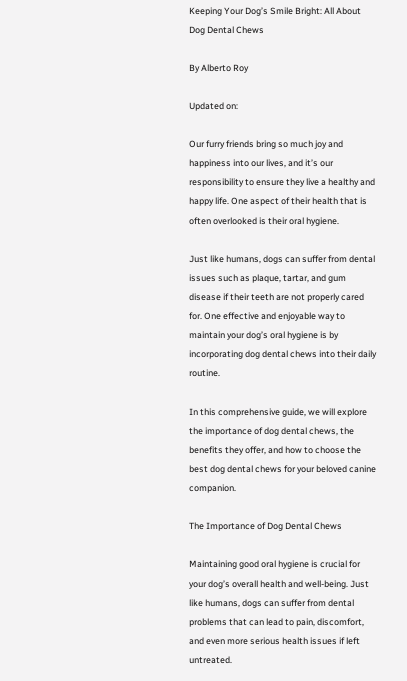Keeping Your Dog’s Smile Bright: All About Dog Dental Chews

By Alberto Roy

Updated on:

Our furry friends bring so much joy and happiness into our lives, and it’s our responsibility to ensure they live a healthy and happy life. One aspect of their health that is often overlooked is their oral hygiene.

Just like humans, dogs can suffer from dental issues such as plaque, tartar, and gum disease if their teeth are not properly cared for. One effective and enjoyable way to maintain your dog’s oral hygiene is by incorporating dog dental chews into their daily routine.

In this comprehensive guide, we will explore the importance of dog dental chews, the benefits they offer, and how to choose the best dog dental chews for your beloved canine companion.

The Importance of Dog Dental Chews

Maintaining good oral hygiene is crucial for your dog’s overall health and well-being. Just like humans, dogs can suffer from dental problems that can lead to pain, discomfort, and even more serious health issues if left untreated.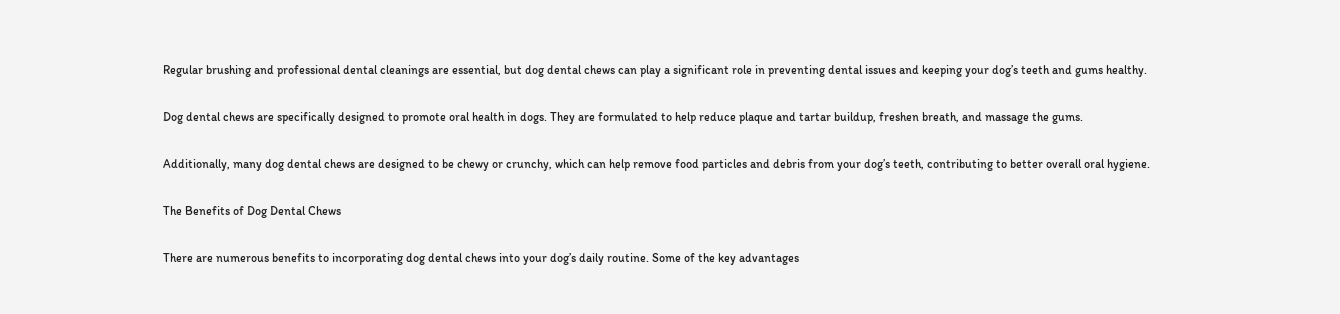Regular brushing and professional dental cleanings are essential, but dog dental chews can play a significant role in preventing dental issues and keeping your dog’s teeth and gums healthy.

Dog dental chews are specifically designed to promote oral health in dogs. They are formulated to help reduce plaque and tartar buildup, freshen breath, and massage the gums.

Additionally, many dog dental chews are designed to be chewy or crunchy, which can help remove food particles and debris from your dog’s teeth, contributing to better overall oral hygiene.

The Benefits of Dog Dental Chews

There are numerous benefits to incorporating dog dental chews into your dog’s daily routine. Some of the key advantages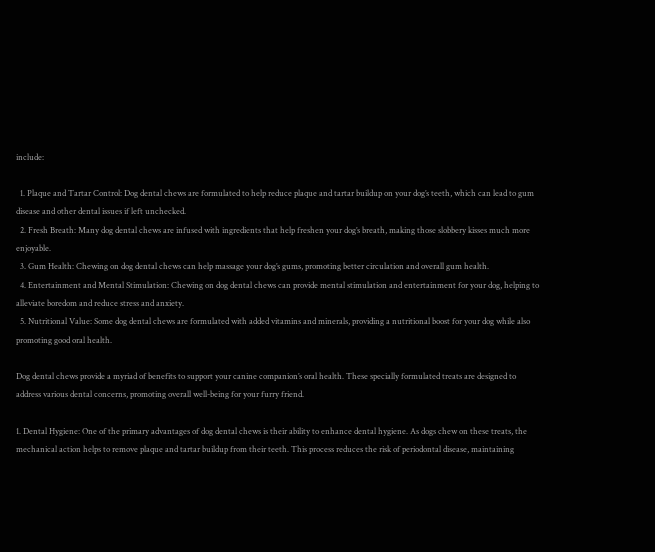include:

  1. Plaque and Tartar Control: Dog dental chews are formulated to help reduce plaque and tartar buildup on your dog’s teeth, which can lead to gum disease and other dental issues if left unchecked.
  2. Fresh Breath: Many dog dental chews are infused with ingredients that help freshen your dog’s breath, making those slobbery kisses much more enjoyable.
  3. Gum Health: Chewing on dog dental chews can help massage your dog’s gums, promoting better circulation and overall gum health.
  4. Entertainment and Mental Stimulation: Chewing on dog dental chews can provide mental stimulation and entertainment for your dog, helping to alleviate boredom and reduce stress and anxiety.
  5. Nutritional Value: Some dog dental chews are formulated with added vitamins and minerals, providing a nutritional boost for your dog while also promoting good oral health.

Dog dental chews provide a myriad of benefits to support your canine companion’s oral health. These specially formulated treats are designed to address various dental concerns, promoting overall well-being for your furry friend.

1. Dental Hygiene: One of the primary advantages of dog dental chews is their ability to enhance dental hygiene. As dogs chew on these treats, the mechanical action helps to remove plaque and tartar buildup from their teeth. This process reduces the risk of periodontal disease, maintaining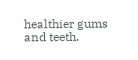healthier gums and teeth.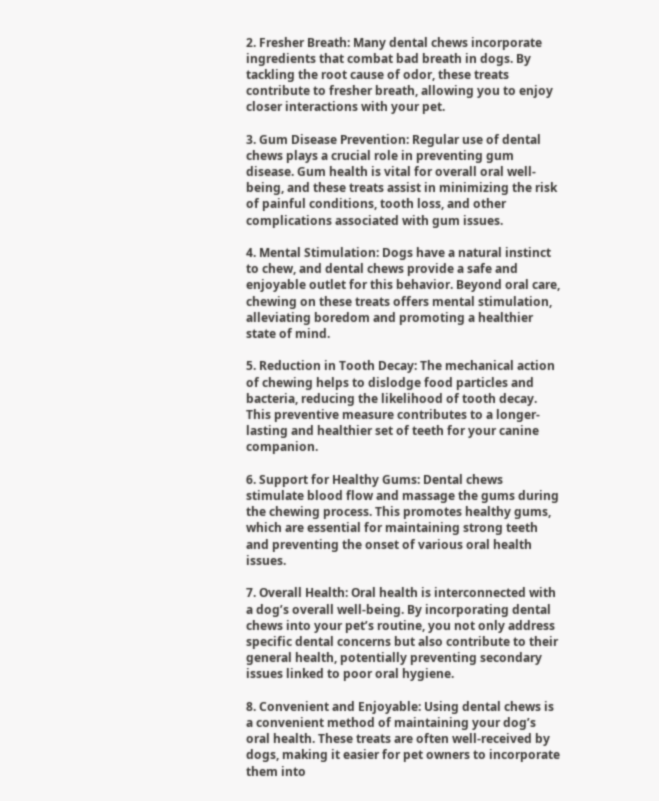2. Fresher Breath: Many dental chews incorporate ingredients that combat bad breath in dogs. By tackling the root cause of odor, these treats contribute to fresher breath, allowing you to enjoy closer interactions with your pet.

3. Gum Disease Prevention: Regular use of dental chews plays a crucial role in preventing gum disease. Gum health is vital for overall oral well-being, and these treats assist in minimizing the risk of painful conditions, tooth loss, and other complications associated with gum issues.

4. Mental Stimulation: Dogs have a natural instinct to chew, and dental chews provide a safe and enjoyable outlet for this behavior. Beyond oral care, chewing on these treats offers mental stimulation, alleviating boredom and promoting a healthier state of mind.

5. Reduction in Tooth Decay: The mechanical action of chewing helps to dislodge food particles and bacteria, reducing the likelihood of tooth decay. This preventive measure contributes to a longer-lasting and healthier set of teeth for your canine companion.

6. Support for Healthy Gums: Dental chews stimulate blood flow and massage the gums during the chewing process. This promotes healthy gums, which are essential for maintaining strong teeth and preventing the onset of various oral health issues.

7. Overall Health: Oral health is interconnected with a dog’s overall well-being. By incorporating dental chews into your pet’s routine, you not only address specific dental concerns but also contribute to their general health, potentially preventing secondary issues linked to poor oral hygiene.

8. Convenient and Enjoyable: Using dental chews is a convenient method of maintaining your dog’s oral health. These treats are often well-received by dogs, making it easier for pet owners to incorporate them into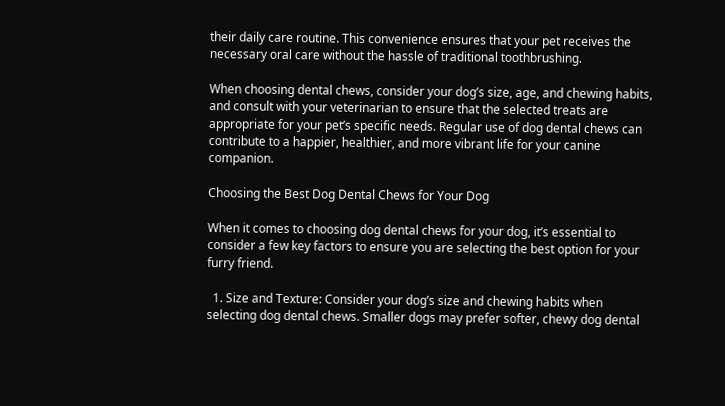their daily care routine. This convenience ensures that your pet receives the necessary oral care without the hassle of traditional toothbrushing.

When choosing dental chews, consider your dog’s size, age, and chewing habits, and consult with your veterinarian to ensure that the selected treats are appropriate for your pet’s specific needs. Regular use of dog dental chews can contribute to a happier, healthier, and more vibrant life for your canine companion.

Choosing the Best Dog Dental Chews for Your Dog

When it comes to choosing dog dental chews for your dog, it’s essential to consider a few key factors to ensure you are selecting the best option for your furry friend.

  1. Size and Texture: Consider your dog’s size and chewing habits when selecting dog dental chews. Smaller dogs may prefer softer, chewy dog dental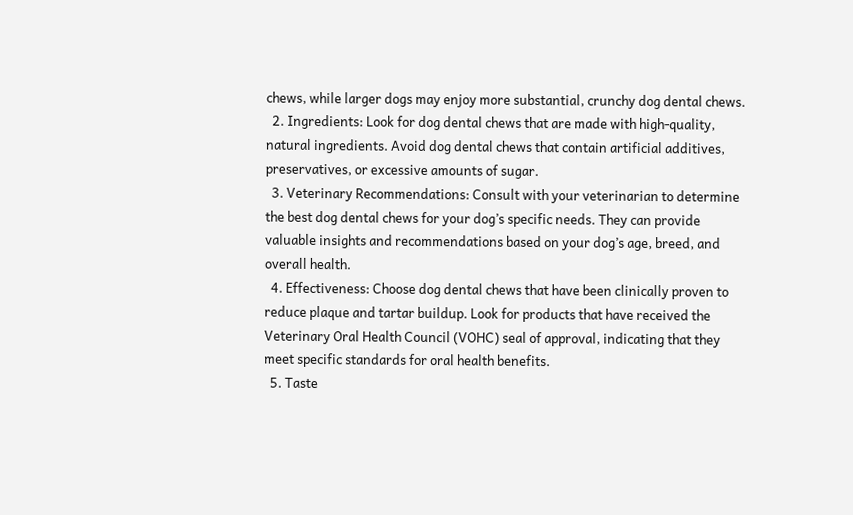chews, while larger dogs may enjoy more substantial, crunchy dog dental chews.
  2. Ingredients: Look for dog dental chews that are made with high-quality, natural ingredients. Avoid dog dental chews that contain artificial additives, preservatives, or excessive amounts of sugar.
  3. Veterinary Recommendations: Consult with your veterinarian to determine the best dog dental chews for your dog’s specific needs. They can provide valuable insights and recommendations based on your dog’s age, breed, and overall health.
  4. Effectiveness: Choose dog dental chews that have been clinically proven to reduce plaque and tartar buildup. Look for products that have received the Veterinary Oral Health Council (VOHC) seal of approval, indicating that they meet specific standards for oral health benefits.
  5. Taste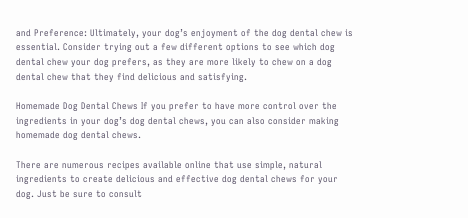and Preference: Ultimately, your dog’s enjoyment of the dog dental chew is essential. Consider trying out a few different options to see which dog dental chew your dog prefers, as they are more likely to chew on a dog dental chew that they find delicious and satisfying.

Homemade Dog Dental Chews If you prefer to have more control over the ingredients in your dog’s dog dental chews, you can also consider making homemade dog dental chews.

There are numerous recipes available online that use simple, natural ingredients to create delicious and effective dog dental chews for your dog. Just be sure to consult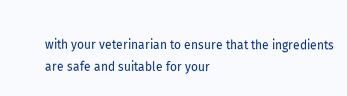with your veterinarian to ensure that the ingredients are safe and suitable for your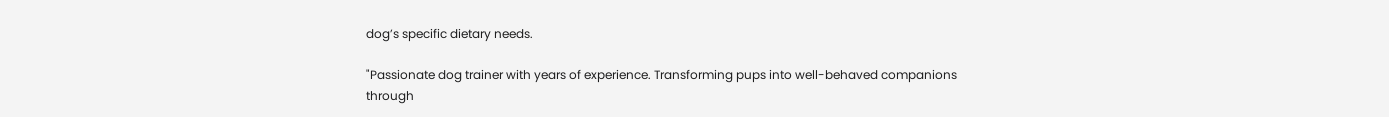dog’s specific dietary needs.

"Passionate dog trainer with years of experience. Transforming pups into well-behaved companions through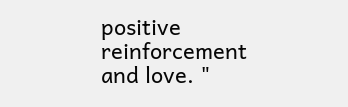positive reinforcement and love. "